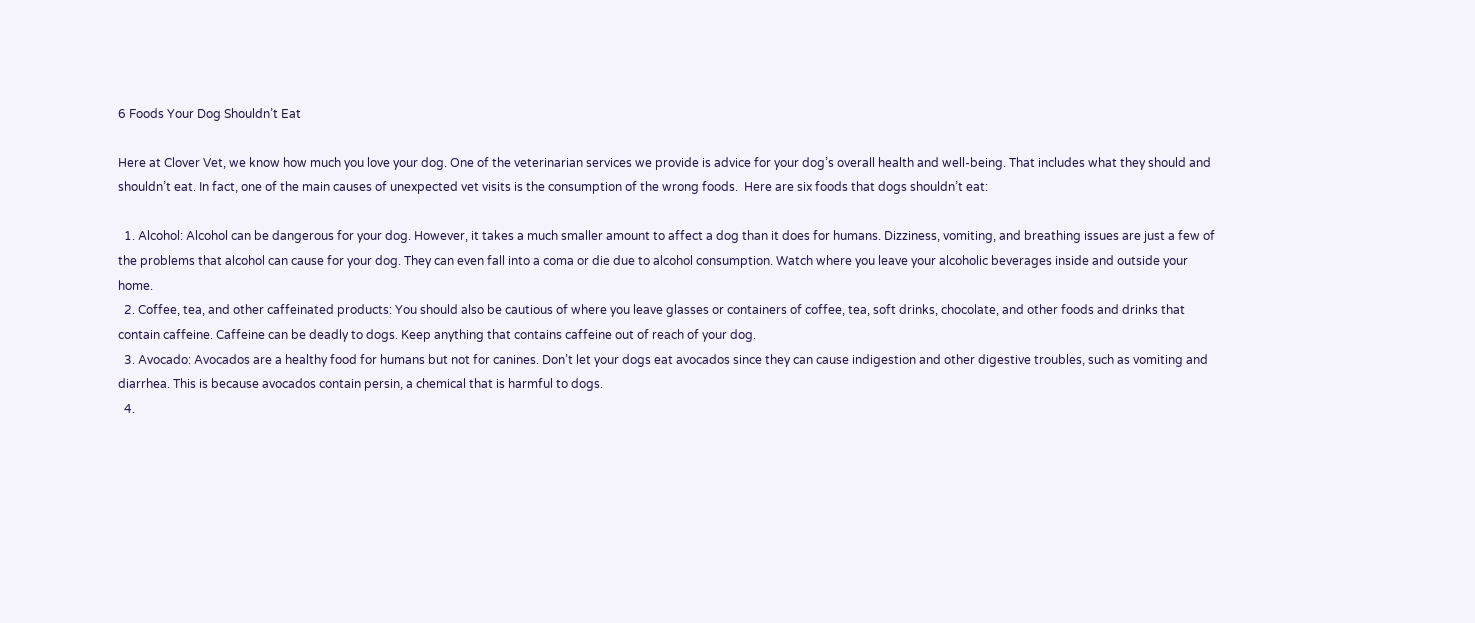6 Foods Your Dog Shouldn’t Eat

Here at Clover Vet, we know how much you love your dog. One of the veterinarian services we provide is advice for your dog’s overall health and well-being. That includes what they should and shouldn’t eat. In fact, one of the main causes of unexpected vet visits is the consumption of the wrong foods.  Here are six foods that dogs shouldn’t eat:

  1. Alcohol: Alcohol can be dangerous for your dog. However, it takes a much smaller amount to affect a dog than it does for humans. Dizziness, vomiting, and breathing issues are just a few of the problems that alcohol can cause for your dog. They can even fall into a coma or die due to alcohol consumption. Watch where you leave your alcoholic beverages inside and outside your home.
  2. Coffee, tea, and other caffeinated products: You should also be cautious of where you leave glasses or containers of coffee, tea, soft drinks, chocolate, and other foods and drinks that contain caffeine. Caffeine can be deadly to dogs. Keep anything that contains caffeine out of reach of your dog.
  3. Avocado: Avocados are a healthy food for humans but not for canines. Don’t let your dogs eat avocados since they can cause indigestion and other digestive troubles, such as vomiting and diarrhea. This is because avocados contain persin, a chemical that is harmful to dogs.
  4.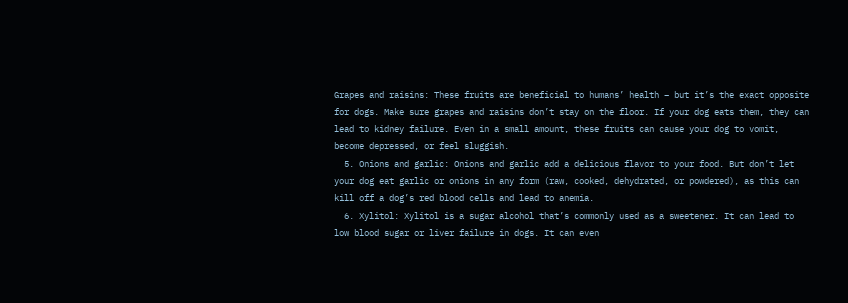Grapes and raisins: These fruits are beneficial to humans’ health – but it’s the exact opposite for dogs. Make sure grapes and raisins don’t stay on the floor. If your dog eats them, they can lead to kidney failure. Even in a small amount, these fruits can cause your dog to vomit, become depressed, or feel sluggish.
  5. Onions and garlic: Onions and garlic add a delicious flavor to your food. But don’t let your dog eat garlic or onions in any form (raw, cooked, dehydrated, or powdered), as this can kill off a dog’s red blood cells and lead to anemia.
  6. Xylitol: Xylitol is a sugar alcohol that’s commonly used as a sweetener. It can lead to low blood sugar or liver failure in dogs. It can even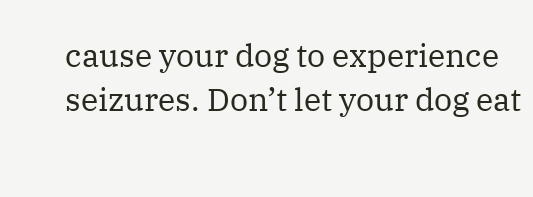cause your dog to experience seizures. Don’t let your dog eat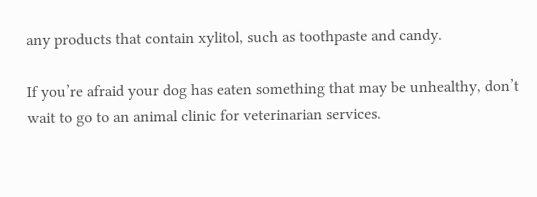any products that contain xylitol, such as toothpaste and candy.

If you’re afraid your dog has eaten something that may be unhealthy, don’t wait to go to an animal clinic for veterinarian services.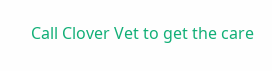Call Clover Vet to get the care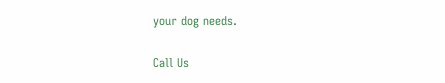your dog needs.

Call Us